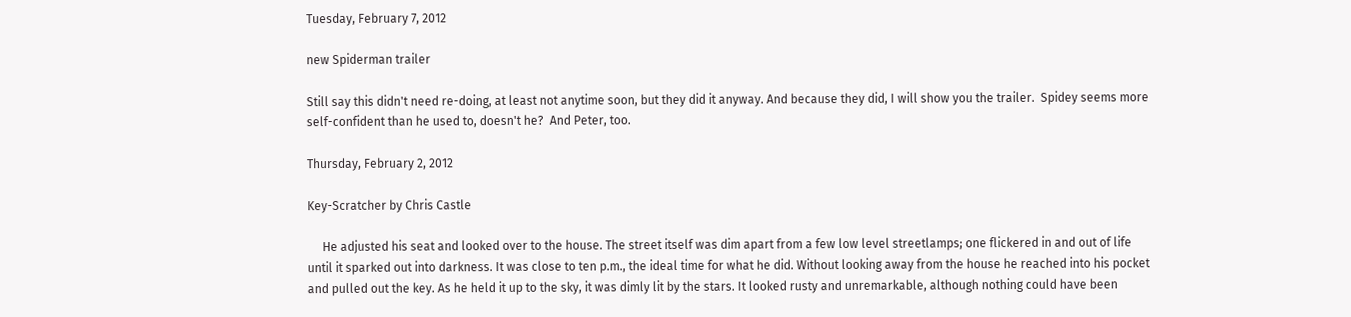Tuesday, February 7, 2012

new Spiderman trailer

Still say this didn't need re-doing, at least not anytime soon, but they did it anyway. And because they did, I will show you the trailer.  Spidey seems more self-confident than he used to, doesn't he?  And Peter, too.

Thursday, February 2, 2012

Key-Scratcher by Chris Castle

     He adjusted his seat and looked over to the house. The street itself was dim apart from a few low level streetlamps; one flickered in and out of life until it sparked out into darkness. It was close to ten p.m., the ideal time for what he did. Without looking away from the house he reached into his pocket and pulled out the key. As he held it up to the sky, it was dimly lit by the stars. It looked rusty and unremarkable, although nothing could have been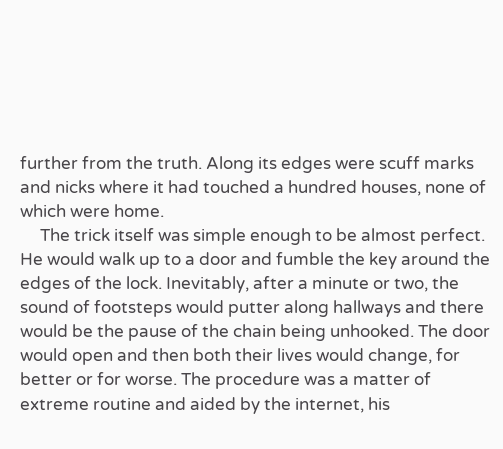further from the truth. Along its edges were scuff marks and nicks where it had touched a hundred houses, none of which were home.
     The trick itself was simple enough to be almost perfect. He would walk up to a door and fumble the key around the edges of the lock. Inevitably, after a minute or two, the sound of footsteps would putter along hallways and there would be the pause of the chain being unhooked. The door would open and then both their lives would change, for better or for worse. The procedure was a matter of extreme routine and aided by the internet, his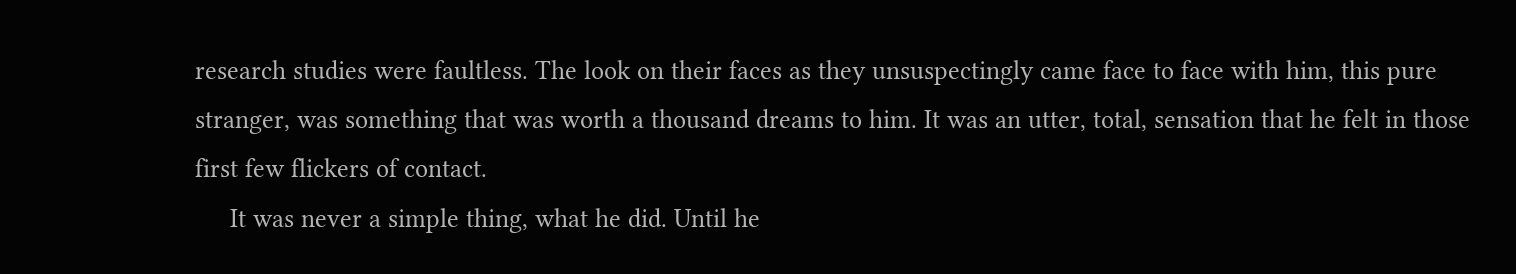research studies were faultless. The look on their faces as they unsuspectingly came face to face with him, this pure stranger, was something that was worth a thousand dreams to him. It was an utter, total, sensation that he felt in those first few flickers of contact.
     It was never a simple thing, what he did. Until he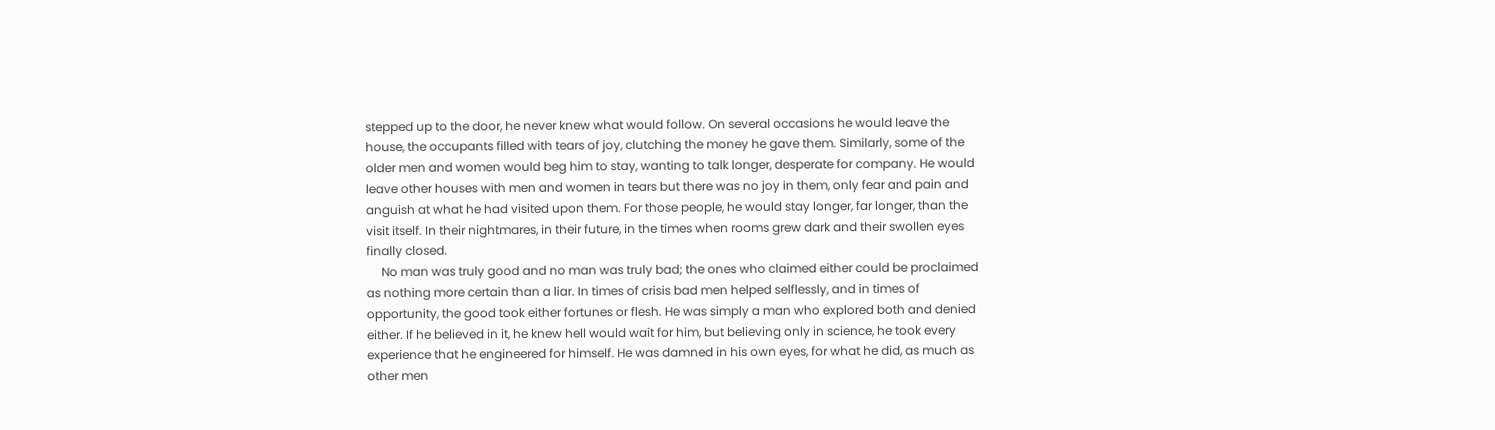stepped up to the door, he never knew what would follow. On several occasions he would leave the house, the occupants filled with tears of joy, clutching the money he gave them. Similarly, some of the older men and women would beg him to stay, wanting to talk longer, desperate for company. He would leave other houses with men and women in tears but there was no joy in them, only fear and pain and anguish at what he had visited upon them. For those people, he would stay longer, far longer, than the visit itself. In their nightmares, in their future, in the times when rooms grew dark and their swollen eyes finally closed.
     No man was truly good and no man was truly bad; the ones who claimed either could be proclaimed as nothing more certain than a liar. In times of crisis bad men helped selflessly, and in times of opportunity, the good took either fortunes or flesh. He was simply a man who explored both and denied either. If he believed in it, he knew hell would wait for him, but believing only in science, he took every experience that he engineered for himself. He was damned in his own eyes, for what he did, as much as other men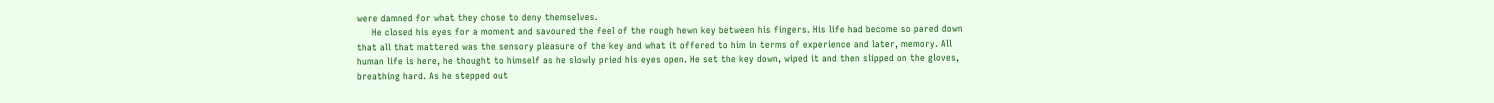were damned for what they chose to deny themselves.
     He closed his eyes for a moment and savoured the feel of the rough hewn key between his fingers. His life had become so pared down that all that mattered was the sensory pleasure of the key and what it offered to him in terms of experience and later, memory. All human life is here, he thought to himself as he slowly pried his eyes open. He set the key down, wiped it and then slipped on the gloves, breathing hard. As he stepped out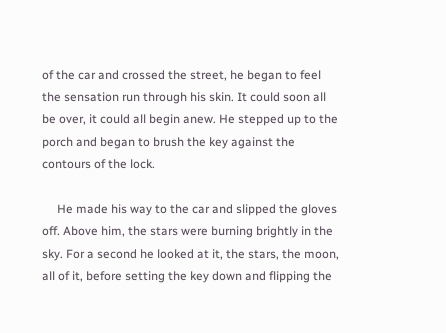of the car and crossed the street, he began to feel the sensation run through his skin. It could soon all be over, it could all begin anew. He stepped up to the porch and began to brush the key against the contours of the lock.

     He made his way to the car and slipped the gloves off. Above him, the stars were burning brightly in the sky. For a second he looked at it, the stars, the moon, all of it, before setting the key down and flipping the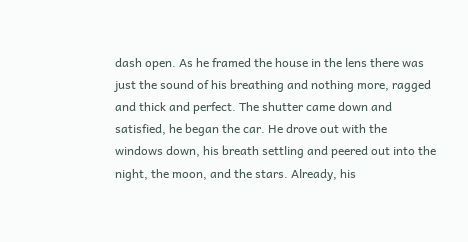dash open. As he framed the house in the lens there was just the sound of his breathing and nothing more, ragged and thick and perfect. The shutter came down and satisfied, he began the car. He drove out with the windows down, his breath settling and peered out into the night, the moon, and the stars. Already, his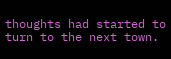thoughts had started to turn to the next town.